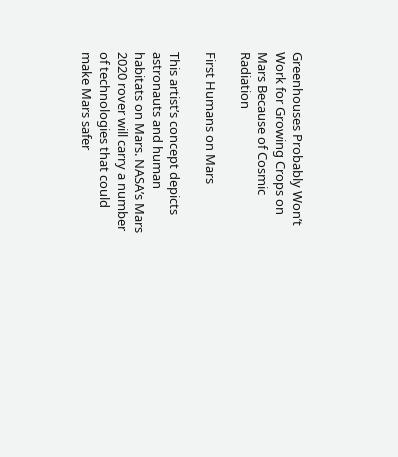Greenhouses Probably Won’t Work for Growing Crops on Mars Because of Cosmic Radiation

First Humans on Mars

This artist’s concept depicts astronauts and human habitats on Mars. NASA’s Mars 2020 rover will carry a number of technologies that could make Mars safer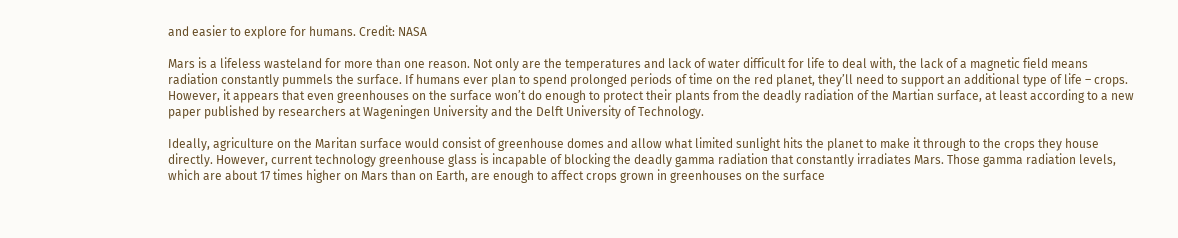and easier to explore for humans. Credit: NASA

Mars is a lifeless wasteland for more than one reason. Not only are the temperatures and lack of water difficult for life to deal with, the lack of a magnetic field means radiation constantly pummels the surface. If humans ever plan to spend prolonged periods of time on the red planet, they’ll need to support an additional type of life – crops. However, it appears that even greenhouses on the surface won’t do enough to protect their plants from the deadly radiation of the Martian surface, at least according to a new paper published by researchers at Wageningen University and the Delft University of Technology.

Ideally, agriculture on the Maritan surface would consist of greenhouse domes and allow what limited sunlight hits the planet to make it through to the crops they house directly. However, current technology greenhouse glass is incapable of blocking the deadly gamma radiation that constantly irradiates Mars. Those gamma radiation levels, which are about 17 times higher on Mars than on Earth, are enough to affect crops grown in greenhouses on the surface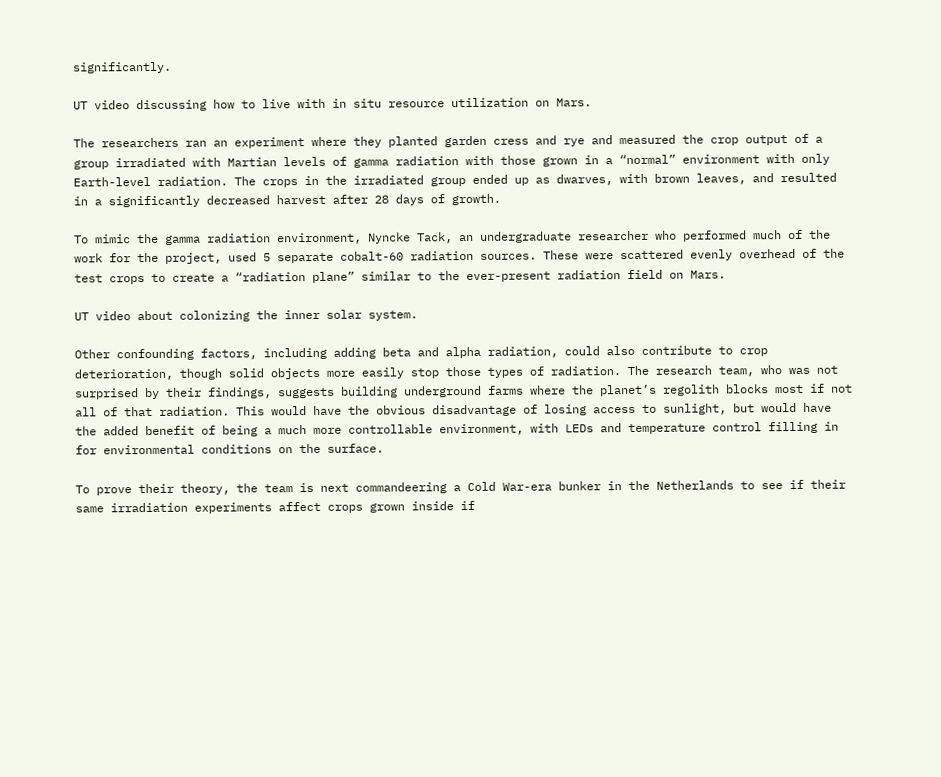significantly.

UT video discussing how to live with in situ resource utilization on Mars.

The researchers ran an experiment where they planted garden cress and rye and measured the crop output of a group irradiated with Martian levels of gamma radiation with those grown in a “normal” environment with only Earth-level radiation. The crops in the irradiated group ended up as dwarves, with brown leaves, and resulted in a significantly decreased harvest after 28 days of growth.

To mimic the gamma radiation environment, Nyncke Tack, an undergraduate researcher who performed much of the work for the project, used 5 separate cobalt-60 radiation sources. These were scattered evenly overhead of the test crops to create a “radiation plane” similar to the ever-present radiation field on Mars.

UT video about colonizing the inner solar system.

Other confounding factors, including adding beta and alpha radiation, could also contribute to crop deterioration, though solid objects more easily stop those types of radiation. The research team, who was not surprised by their findings, suggests building underground farms where the planet’s regolith blocks most if not all of that radiation. This would have the obvious disadvantage of losing access to sunlight, but would have the added benefit of being a much more controllable environment, with LEDs and temperature control filling in for environmental conditions on the surface.

To prove their theory, the team is next commandeering a Cold War-era bunker in the Netherlands to see if their same irradiation experiments affect crops grown inside if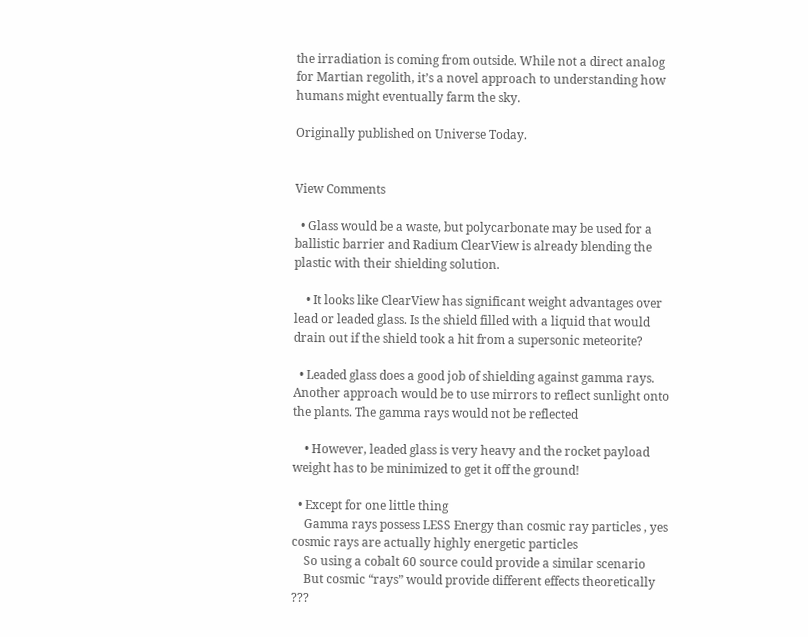the irradiation is coming from outside. While not a direct analog for Martian regolith, it’s a novel approach to understanding how humans might eventually farm the sky.

Originally published on Universe Today.


View Comments

  • Glass would be a waste, but polycarbonate may be used for a ballistic barrier and Radium ClearView is already blending the plastic with their shielding solution.

    • It looks like ClearView has significant weight advantages over lead or leaded glass. Is the shield filled with a liquid that would drain out if the shield took a hit from a supersonic meteorite?

  • Leaded glass does a good job of shielding against gamma rays. Another approach would be to use mirrors to reflect sunlight onto the plants. The gamma rays would not be reflected

    • However, leaded glass is very heavy and the rocket payload weight has to be minimized to get it off the ground!

  • Except for one little thing
    Gamma rays possess LESS Energy than cosmic ray particles , yes cosmic rays are actually highly energetic particles
    So using a cobalt 60 source could provide a similar scenario
    But cosmic “rays” would provide different effects theoretically ???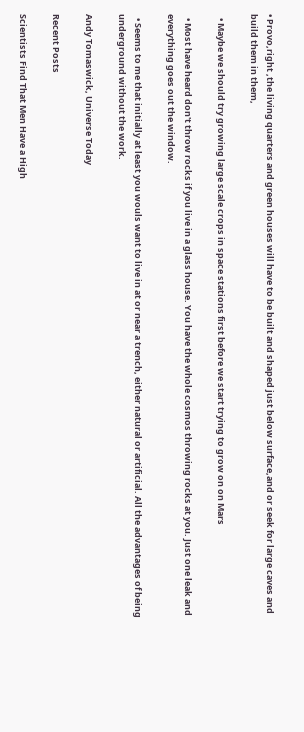• Provo,right ,the living quarters and green houses will have to be built and shaped just below surface,and or seek for large caves and build them in them,

  • Maybe we should try growing large scale crops in space stations first before we start trying to grow on on Mars

  • Most have heard don't throw rocks if you live in a glass house. You have the whole cosmos throwing rocks at you. Just one leak and everything goes out the window.

  • Seems to me that initially at least you wouls want to live in at or near a trench, either natural or artificial. All the advantages of being underground without the work.

Andy Tomaswick, Universe Today

Recent Posts

Scientists Find That Men Have a High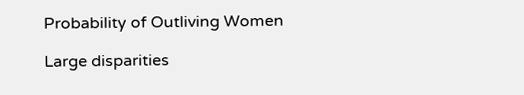Probability of Outliving Women

Large disparities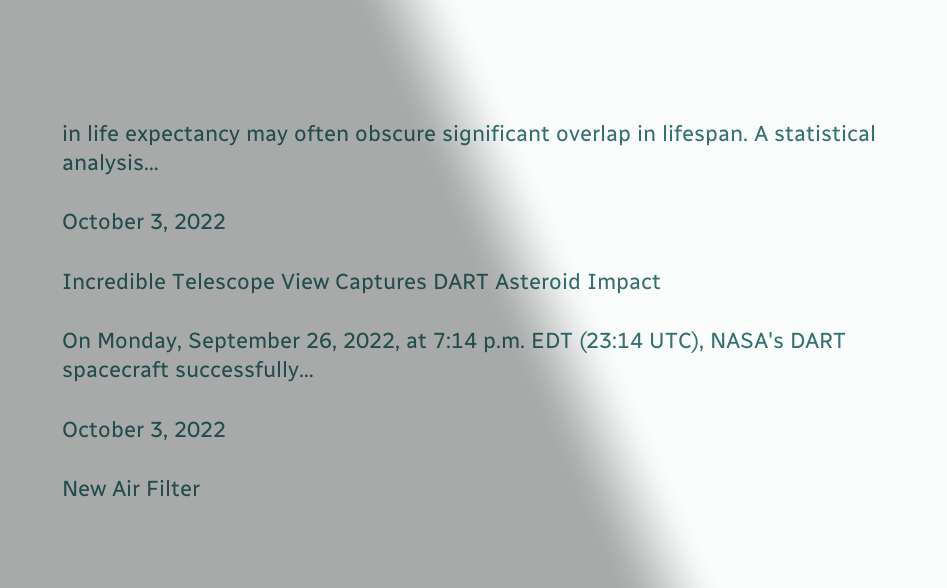in life expectancy may often obscure significant overlap in lifespan. A statistical analysis…

October 3, 2022

Incredible Telescope View Captures DART Asteroid Impact

On Monday, September 26, 2022, at 7:14 p.m. EDT (23:14 UTC), NASA's DART spacecraft successfully…

October 3, 2022

New Air Filter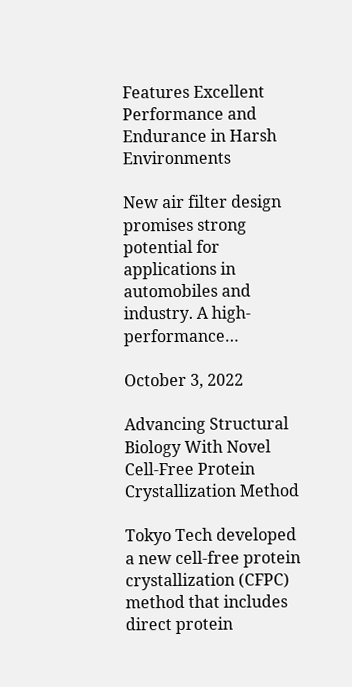Features Excellent Performance and Endurance in Harsh Environments

New air filter design promises strong potential for applications in automobiles and industry. A high-performance…

October 3, 2022

Advancing Structural Biology With Novel Cell-Free Protein Crystallization Method

Tokyo Tech developed a new cell-free protein crystallization (CFPC) method that includes direct protein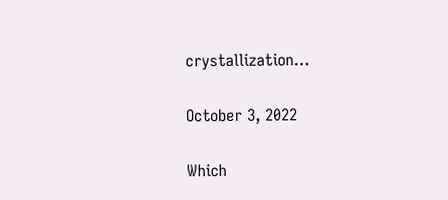crystallization…

October 3, 2022

Which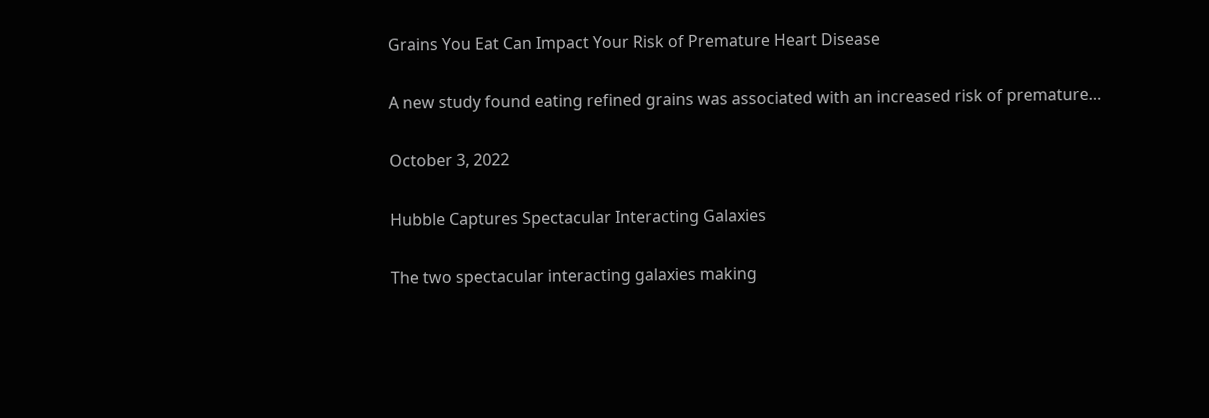Grains You Eat Can Impact Your Risk of Premature Heart Disease

A new study found eating refined grains was associated with an increased risk of premature…

October 3, 2022

Hubble Captures Spectacular Interacting Galaxies

The two spectacular interacting galaxies making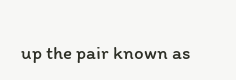up the pair known as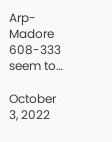Arp-Madore 608-333 seem to…

October 3, 2022